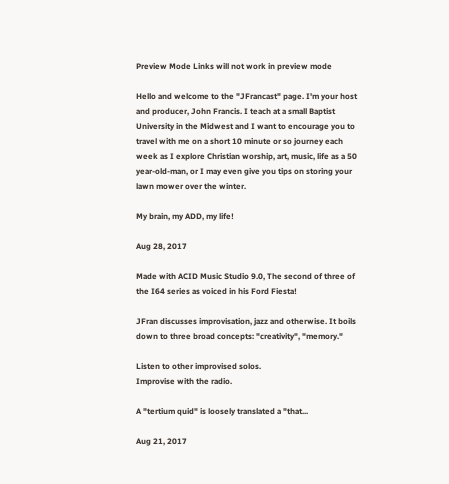Preview Mode Links will not work in preview mode

Hello and welcome to the "JFrancast" page. I'm your host and producer, John Francis. I teach at a small Baptist University in the Midwest and I want to encourage you to travel with me on a short 10 minute or so journey each week as I explore Christian worship, art, music, life as a 50 year-old-man, or I may even give you tips on storing your lawn mower over the winter.

My brain, my ADD, my life!

Aug 28, 2017

Made with ACID Music Studio 9.0, The second of three of the I64 series as voiced in his Ford Fiesta!

JFran discusses improvisation, jazz and otherwise. It boils down to three broad concepts: "creativity", "memory."

Listen to other improvised solos.
Improvise with the radio.

A "tertium quid" is loosely translated a "that...

Aug 21, 2017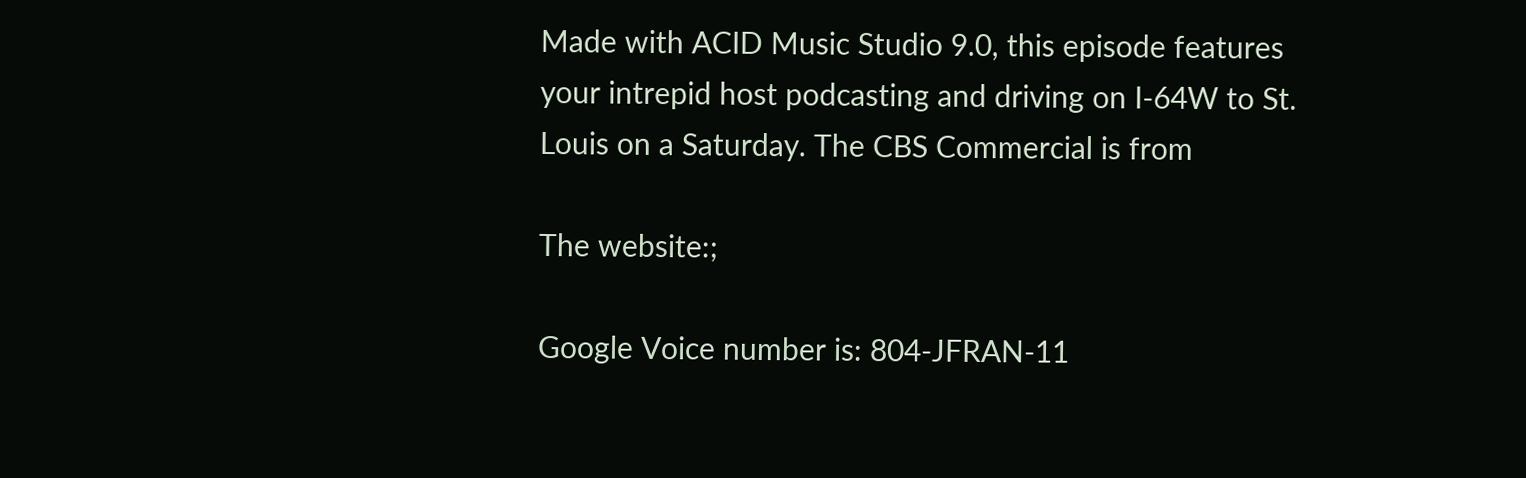Made with ACID Music Studio 9.0, this episode features your intrepid host podcasting and driving on I-64W to St. Louis on a Saturday. The CBS Commercial is from

The website:;

Google Voice number is: 804-JFRAN-11